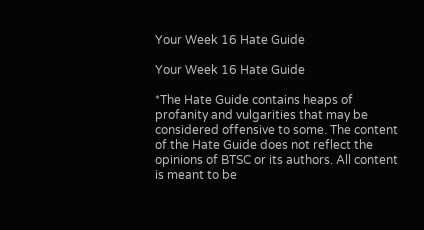Your Week 16 Hate Guide

Your Week 16 Hate Guide

*The Hate Guide contains heaps of profanity and vulgarities that may be considered offensive to some. The content of the Hate Guide does not reflect the opinions of BTSC or its authors. All content is meant to be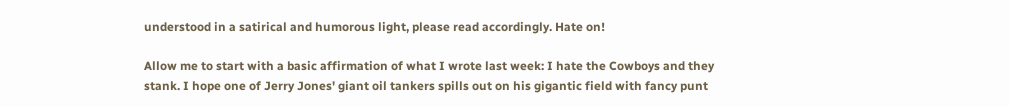understood in a satirical and humorous light, please read accordingly. Hate on!

Allow me to start with a basic affirmation of what I wrote last week: I hate the Cowboys and they stank. I hope one of Jerry Jones' giant oil tankers spills out on his gigantic field with fancy punt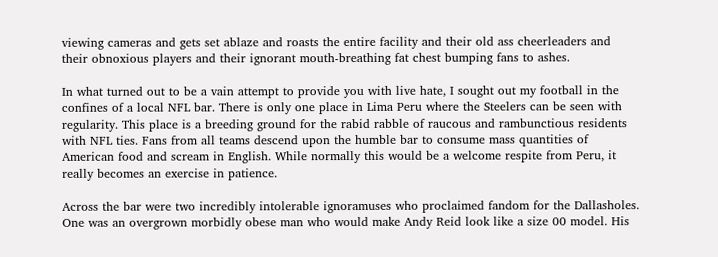viewing cameras and gets set ablaze and roasts the entire facility and their old ass cheerleaders and their obnoxious players and their ignorant mouth-breathing fat chest bumping fans to ashes.

In what turned out to be a vain attempt to provide you with live hate, I sought out my football in the confines of a local NFL bar. There is only one place in Lima Peru where the Steelers can be seen with regularity. This place is a breeding ground for the rabid rabble of raucous and rambunctious residents with NFL ties. Fans from all teams descend upon the humble bar to consume mass quantities of American food and scream in English. While normally this would be a welcome respite from Peru, it really becomes an exercise in patience.

Across the bar were two incredibly intolerable ignoramuses who proclaimed fandom for the Dallasholes. One was an overgrown morbidly obese man who would make Andy Reid look like a size 00 model. His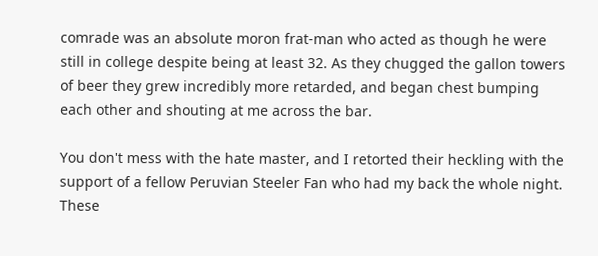comrade was an absolute moron frat-man who acted as though he were still in college despite being at least 32. As they chugged the gallon towers of beer they grew incredibly more retarded, and began chest bumping each other and shouting at me across the bar.

You don't mess with the hate master, and I retorted their heckling with the support of a fellow Peruvian Steeler Fan who had my back the whole night. These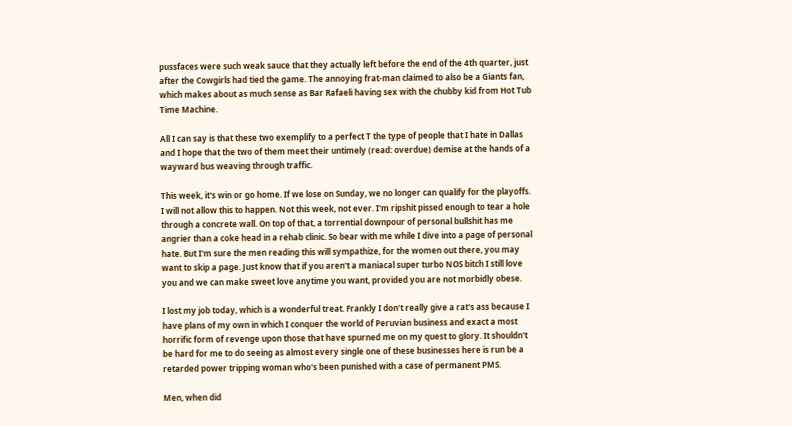pussfaces were such weak sauce that they actually left before the end of the 4th quarter, just after the Cowgirls had tied the game. The annoying frat-man claimed to also be a Giants fan, which makes about as much sense as Bar Rafaeli having sex with the chubby kid from Hot Tub Time Machine.

All I can say is that these two exemplify to a perfect T the type of people that I hate in Dallas and I hope that the two of them meet their untimely (read: overdue) demise at the hands of a wayward bus weaving through traffic.

This week, it's win or go home. If we lose on Sunday, we no longer can qualify for the playoffs. I will not allow this to happen. Not this week, not ever. I'm ripshit pissed enough to tear a hole through a concrete wall. On top of that, a torrential downpour of personal bullshit has me angrier than a coke head in a rehab clinic. So bear with me while I dive into a page of personal hate. But I'm sure the men reading this will sympathize, for the women out there, you may want to skip a page. Just know that if you aren't a maniacal super turbo NOS bitch I still love you and we can make sweet love anytime you want, provided you are not morbidly obese.

I lost my job today, which is a wonderful treat. Frankly I don't really give a rat's ass because I have plans of my own in which I conquer the world of Peruvian business and exact a most horrific form of revenge upon those that have spurned me on my quest to glory. It shouldn't be hard for me to do seeing as almost every single one of these businesses here is run be a retarded power tripping woman who's been punished with a case of permanent PMS.

Men, when did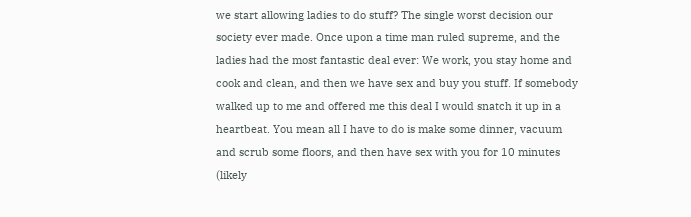we start allowing ladies to do stuff? The single worst decision our society ever made. Once upon a time man ruled supreme, and the ladies had the most fantastic deal ever: We work, you stay home and cook and clean, and then we have sex and buy you stuff. If somebody walked up to me and offered me this deal I would snatch it up in a heartbeat. You mean all I have to do is make some dinner, vacuum and scrub some floors, and then have sex with you for 10 minutes (likely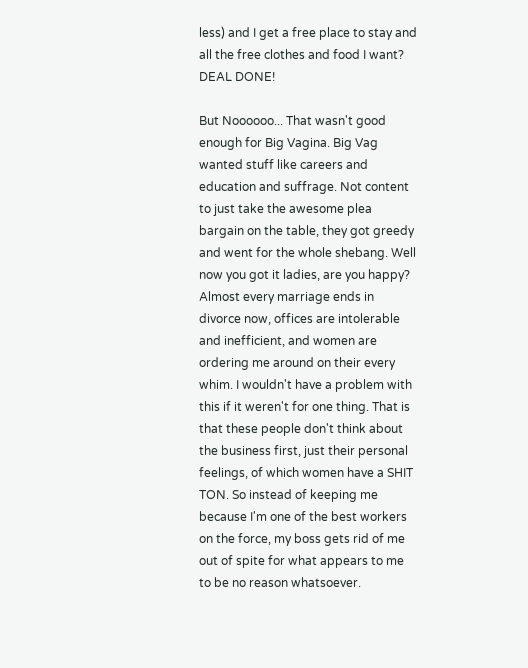less) and I get a free place to stay and all the free clothes and food I want? DEAL DONE!

But Noooooo... That wasn't good enough for Big Vagina. Big Vag wanted stuff like careers and education and suffrage. Not content to just take the awesome plea bargain on the table, they got greedy and went for the whole shebang. Well now you got it ladies, are you happy? Almost every marriage ends in divorce now, offices are intolerable and inefficient, and women are ordering me around on their every whim. I wouldn't have a problem with this if it weren't for one thing. That is that these people don't think about the business first, just their personal feelings, of which women have a SHIT TON. So instead of keeping me because I'm one of the best workers on the force, my boss gets rid of me out of spite for what appears to me to be no reason whatsoever.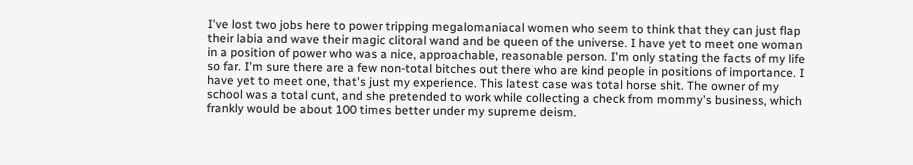I've lost two jobs here to power tripping megalomaniacal women who seem to think that they can just flap their labia and wave their magic clitoral wand and be queen of the universe. I have yet to meet one woman in a position of power who was a nice, approachable, reasonable person. I'm only stating the facts of my life so far. I'm sure there are a few non-total bitches out there who are kind people in positions of importance. I have yet to meet one, that's just my experience. This latest case was total horse shit. The owner of my school was a total cunt, and she pretended to work while collecting a check from mommy's business, which frankly would be about 100 times better under my supreme deism.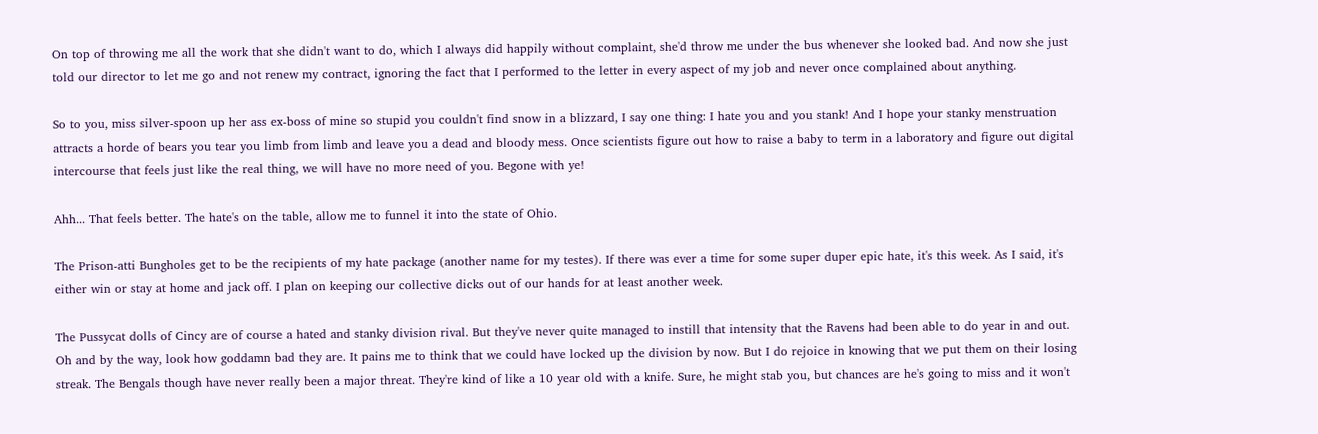On top of throwing me all the work that she didn't want to do, which I always did happily without complaint, she'd throw me under the bus whenever she looked bad. And now she just told our director to let me go and not renew my contract, ignoring the fact that I performed to the letter in every aspect of my job and never once complained about anything.

So to you, miss silver-spoon up her ass ex-boss of mine so stupid you couldn't find snow in a blizzard, I say one thing: I hate you and you stank! And I hope your stanky menstruation attracts a horde of bears you tear you limb from limb and leave you a dead and bloody mess. Once scientists figure out how to raise a baby to term in a laboratory and figure out digital intercourse that feels just like the real thing, we will have no more need of you. Begone with ye!

Ahh... That feels better. The hate's on the table, allow me to funnel it into the state of Ohio.

The Prison-atti Bungholes get to be the recipients of my hate package (another name for my testes). If there was ever a time for some super duper epic hate, it's this week. As I said, it's either win or stay at home and jack off. I plan on keeping our collective dicks out of our hands for at least another week.

The Pussycat dolls of Cincy are of course a hated and stanky division rival. But they've never quite managed to instill that intensity that the Ravens had been able to do year in and out. Oh and by the way, look how goddamn bad they are. It pains me to think that we could have locked up the division by now. But I do rejoice in knowing that we put them on their losing streak. The Bengals though have never really been a major threat. They're kind of like a 10 year old with a knife. Sure, he might stab you, but chances are he's going to miss and it won't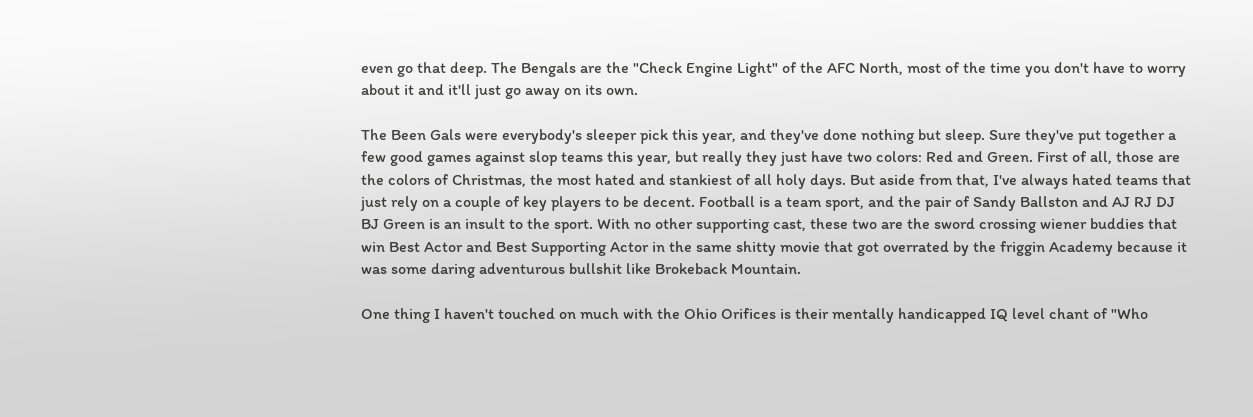even go that deep. The Bengals are the "Check Engine Light" of the AFC North, most of the time you don't have to worry about it and it'll just go away on its own.

The Been Gals were everybody's sleeper pick this year, and they've done nothing but sleep. Sure they've put together a few good games against slop teams this year, but really they just have two colors: Red and Green. First of all, those are the colors of Christmas, the most hated and stankiest of all holy days. But aside from that, I've always hated teams that just rely on a couple of key players to be decent. Football is a team sport, and the pair of Sandy Ballston and AJ RJ DJ BJ Green is an insult to the sport. With no other supporting cast, these two are the sword crossing wiener buddies that win Best Actor and Best Supporting Actor in the same shitty movie that got overrated by the friggin Academy because it was some daring adventurous bullshit like Brokeback Mountain.

One thing I haven't touched on much with the Ohio Orifices is their mentally handicapped IQ level chant of "Who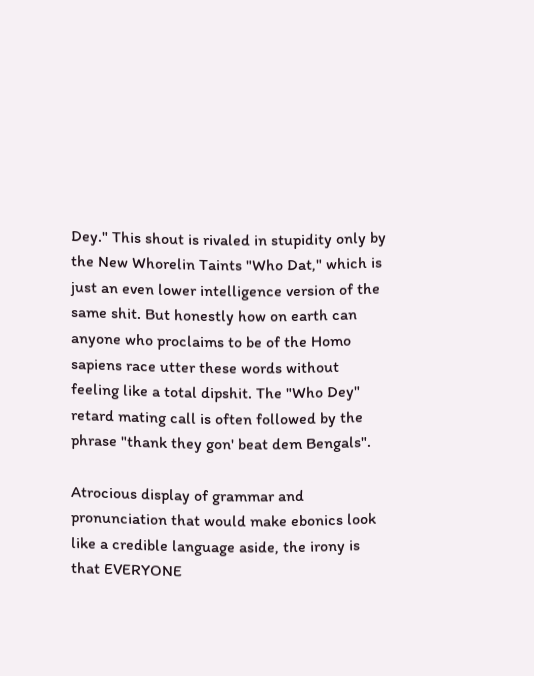Dey." This shout is rivaled in stupidity only by the New Whorelin Taints "Who Dat," which is just an even lower intelligence version of the same shit. But honestly how on earth can anyone who proclaims to be of the Homo sapiens race utter these words without feeling like a total dipshit. The "Who Dey" retard mating call is often followed by the phrase "thank they gon' beat dem Bengals".

Atrocious display of grammar and pronunciation that would make ebonics look like a credible language aside, the irony is that EVERYONE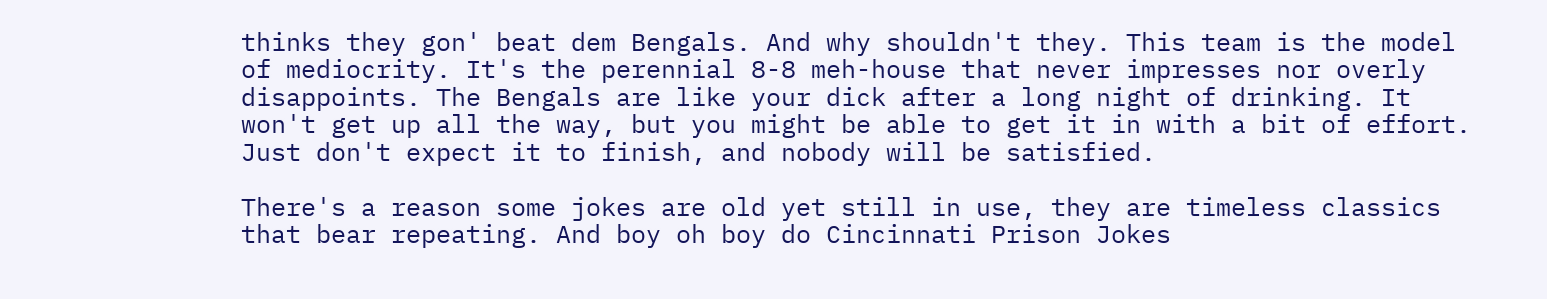thinks they gon' beat dem Bengals. And why shouldn't they. This team is the model of mediocrity. It's the perennial 8-8 meh-house that never impresses nor overly disappoints. The Bengals are like your dick after a long night of drinking. It won't get up all the way, but you might be able to get it in with a bit of effort. Just don't expect it to finish, and nobody will be satisfied.

There's a reason some jokes are old yet still in use, they are timeless classics that bear repeating. And boy oh boy do Cincinnati Prison Jokes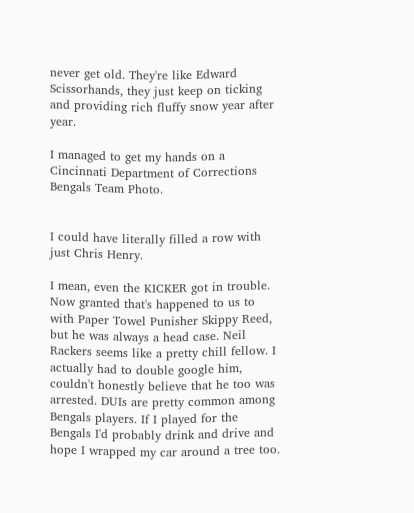never get old. They're like Edward Scissorhands, they just keep on ticking and providing rich fluffy snow year after year.

I managed to get my hands on a Cincinnati Department of Corrections Bengals Team Photo.


I could have literally filled a row with just Chris Henry.

I mean, even the KICKER got in trouble. Now granted that's happened to us to with Paper Towel Punisher Skippy Reed, but he was always a head case. Neil Rackers seems like a pretty chill fellow. I actually had to double google him, couldn't honestly believe that he too was arrested. DUIs are pretty common among Bengals players. If I played for the Bengals I'd probably drink and drive and hope I wrapped my car around a tree too.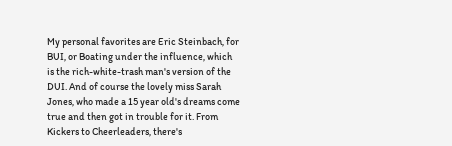My personal favorites are Eric Steinbach, for BUI, or Boating under the influence, which is the rich-white-trash man's version of the DUI. And of course the lovely miss Sarah Jones, who made a 15 year old's dreams come true and then got in trouble for it. From Kickers to Cheerleaders, there's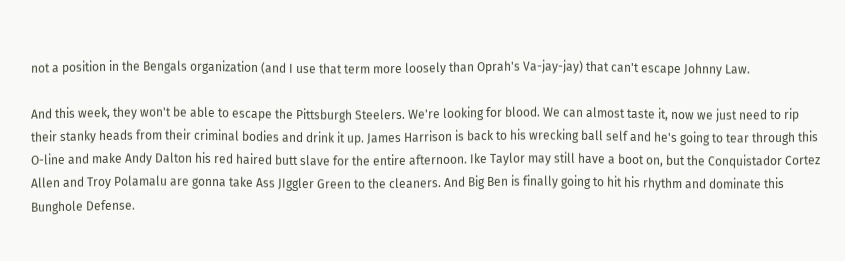not a position in the Bengals organization (and I use that term more loosely than Oprah's Va-jay-jay) that can't escape Johnny Law.

And this week, they won't be able to escape the Pittsburgh Steelers. We're looking for blood. We can almost taste it, now we just need to rip their stanky heads from their criminal bodies and drink it up. James Harrison is back to his wrecking ball self and he's going to tear through this O-line and make Andy Dalton his red haired butt slave for the entire afternoon. Ike Taylor may still have a boot on, but the Conquistador Cortez Allen and Troy Polamalu are gonna take Ass JIggler Green to the cleaners. And Big Ben is finally going to hit his rhythm and dominate this Bunghole Defense.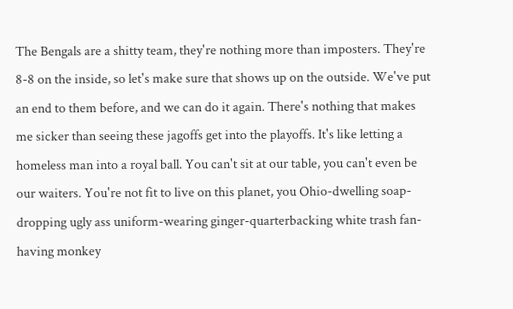The Bengals are a shitty team, they're nothing more than imposters. They're 8-8 on the inside, so let's make sure that shows up on the outside. We've put an end to them before, and we can do it again. There's nothing that makes me sicker than seeing these jagoffs get into the playoffs. It's like letting a homeless man into a royal ball. You can't sit at our table, you can't even be our waiters. You're not fit to live on this planet, you Ohio-dwelling soap-dropping ugly ass uniform-wearing ginger-quarterbacking white trash fan-having monkey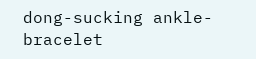dong-sucking ankle-bracelet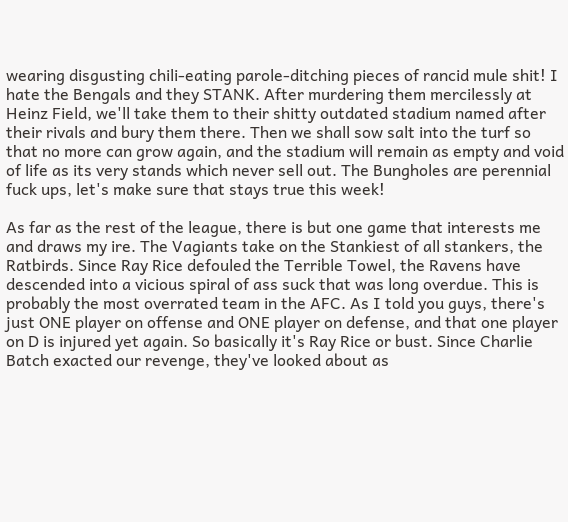wearing disgusting chili-eating parole-ditching pieces of rancid mule shit! I hate the Bengals and they STANK. After murdering them mercilessly at Heinz Field, we'll take them to their shitty outdated stadium named after their rivals and bury them there. Then we shall sow salt into the turf so that no more can grow again, and the stadium will remain as empty and void of life as its very stands which never sell out. The Bungholes are perennial fuck ups, let's make sure that stays true this week!

As far as the rest of the league, there is but one game that interests me and draws my ire. The Vagiants take on the Stankiest of all stankers, the Ratbirds. Since Ray Rice defouled the Terrible Towel, the Ravens have descended into a vicious spiral of ass suck that was long overdue. This is probably the most overrated team in the AFC. As I told you guys, there's just ONE player on offense and ONE player on defense, and that one player on D is injured yet again. So basically it's Ray Rice or bust. Since Charlie Batch exacted our revenge, they've looked about as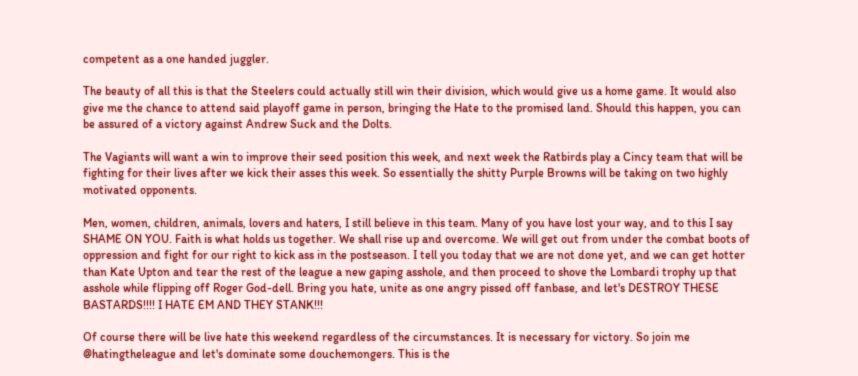competent as a one handed juggler.

The beauty of all this is that the Steelers could actually still win their division, which would give us a home game. It would also give me the chance to attend said playoff game in person, bringing the Hate to the promised land. Should this happen, you can be assured of a victory against Andrew Suck and the Dolts.

The Vagiants will want a win to improve their seed position this week, and next week the Ratbirds play a Cincy team that will be fighting for their lives after we kick their asses this week. So essentially the shitty Purple Browns will be taking on two highly motivated opponents.

Men, women, children, animals, lovers and haters, I still believe in this team. Many of you have lost your way, and to this I say SHAME ON YOU. Faith is what holds us together. We shall rise up and overcome. We will get out from under the combat boots of oppression and fight for our right to kick ass in the postseason. I tell you today that we are not done yet, and we can get hotter than Kate Upton and tear the rest of the league a new gaping asshole, and then proceed to shove the Lombardi trophy up that asshole while flipping off Roger God-dell. Bring you hate, unite as one angry pissed off fanbase, and let's DESTROY THESE BASTARDS!!!! I HATE EM AND THEY STANK!!!

Of course there will be live hate this weekend regardless of the circumstances. It is necessary for victory. So join me @hatingtheleague and let's dominate some douchemongers. This is the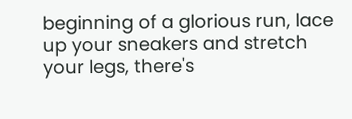beginning of a glorious run, lace up your sneakers and stretch your legs, there's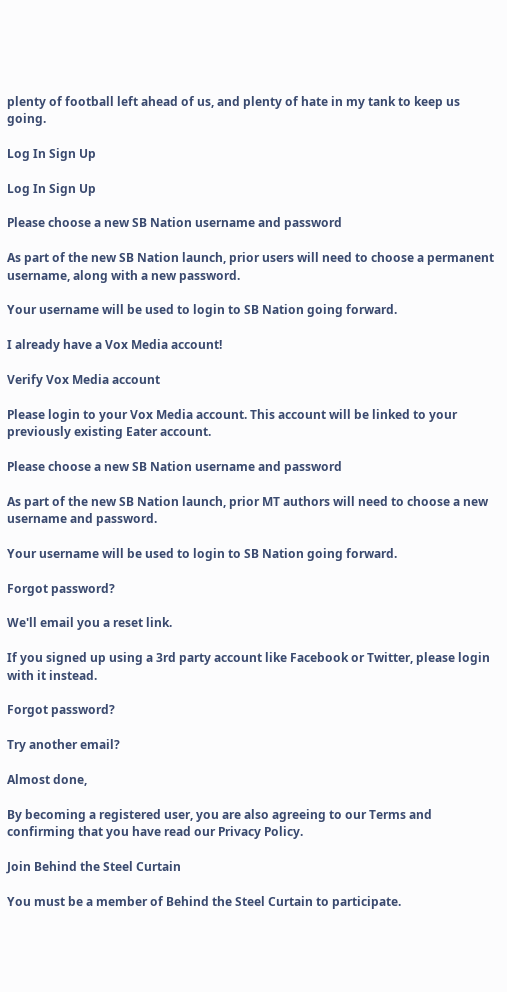plenty of football left ahead of us, and plenty of hate in my tank to keep us going.

Log In Sign Up

Log In Sign Up

Please choose a new SB Nation username and password

As part of the new SB Nation launch, prior users will need to choose a permanent username, along with a new password.

Your username will be used to login to SB Nation going forward.

I already have a Vox Media account!

Verify Vox Media account

Please login to your Vox Media account. This account will be linked to your previously existing Eater account.

Please choose a new SB Nation username and password

As part of the new SB Nation launch, prior MT authors will need to choose a new username and password.

Your username will be used to login to SB Nation going forward.

Forgot password?

We'll email you a reset link.

If you signed up using a 3rd party account like Facebook or Twitter, please login with it instead.

Forgot password?

Try another email?

Almost done,

By becoming a registered user, you are also agreeing to our Terms and confirming that you have read our Privacy Policy.

Join Behind the Steel Curtain

You must be a member of Behind the Steel Curtain to participate.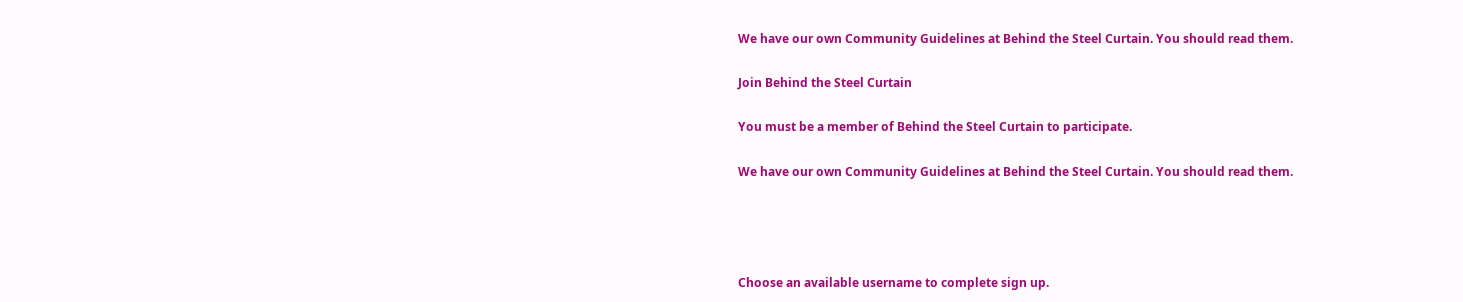We have our own Community Guidelines at Behind the Steel Curtain. You should read them.

Join Behind the Steel Curtain

You must be a member of Behind the Steel Curtain to participate.

We have our own Community Guidelines at Behind the Steel Curtain. You should read them.




Choose an available username to complete sign up.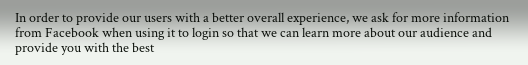In order to provide our users with a better overall experience, we ask for more information from Facebook when using it to login so that we can learn more about our audience and provide you with the best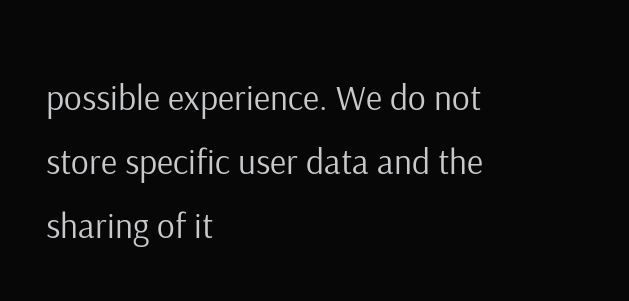possible experience. We do not store specific user data and the sharing of it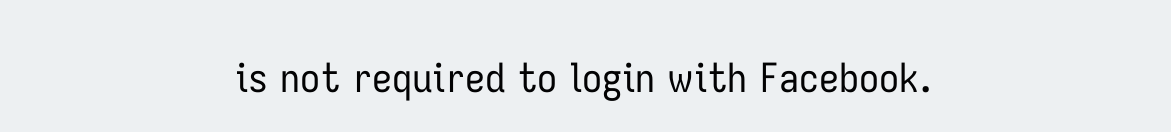is not required to login with Facebook.